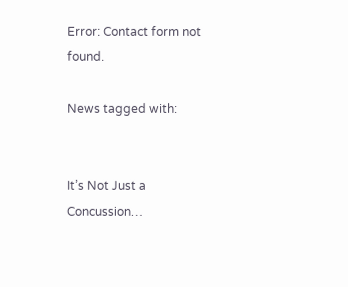Error: Contact form not found.

News tagged with:


It’s Not Just a Concussion…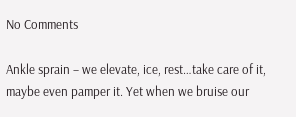No Comments

Ankle sprain – we elevate, ice, rest…take care of it, maybe even pamper it. Yet when we bruise our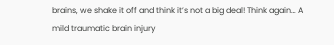brains, we shake it off and think it’s not a big deal! Think again… A mild traumatic brain injury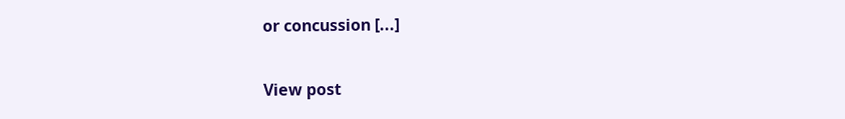or concussion [...]

View post